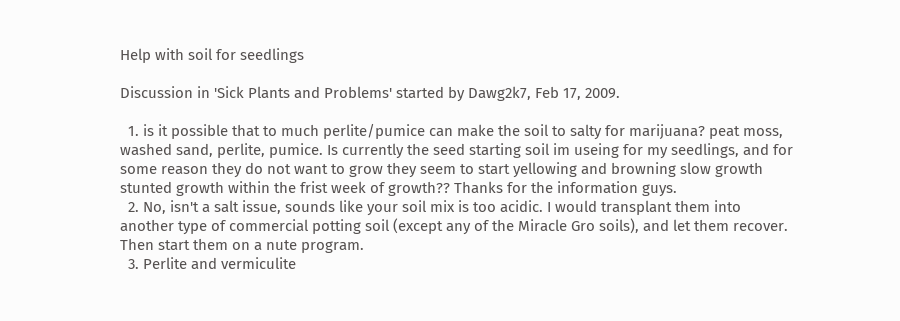Help with soil for seedlings

Discussion in 'Sick Plants and Problems' started by Dawg2k7, Feb 17, 2009.

  1. is it possible that to much perlite/pumice can make the soil to salty for marijuana? peat moss, washed sand, perlite, pumice. Is currently the seed starting soil im useing for my seedlings, and for some reason they do not want to grow they seem to start yellowing and browning slow growth stunted growth within the frist week of growth?? Thanks for the information guys.
  2. No, isn't a salt issue, sounds like your soil mix is too acidic. I would transplant them into another type of commercial potting soil (except any of the Miracle Gro soils), and let them recover. Then start them on a nute program.
  3. Perlite and vermiculite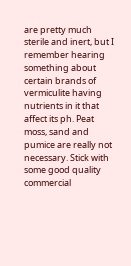are pretty much sterile and inert, but I remember hearing something about certain brands of vermiculite having nutrients in it that affect its ph. Peat moss, sand and pumice are really not necessary. Stick with some good quality commercial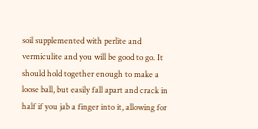soil supplemented with perlite and vermiculite and you will be good to go. It should hold together enough to make a loose ball, but easily fall apart and crack in half if you jab a finger into it, allowing for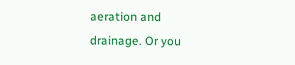aeration and drainage. Or you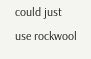could just use rockwool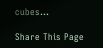cubes...

Share This Page